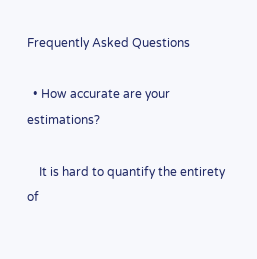Frequently Asked Questions

  • How accurate are your estimations?

    It is hard to quantify the entirety of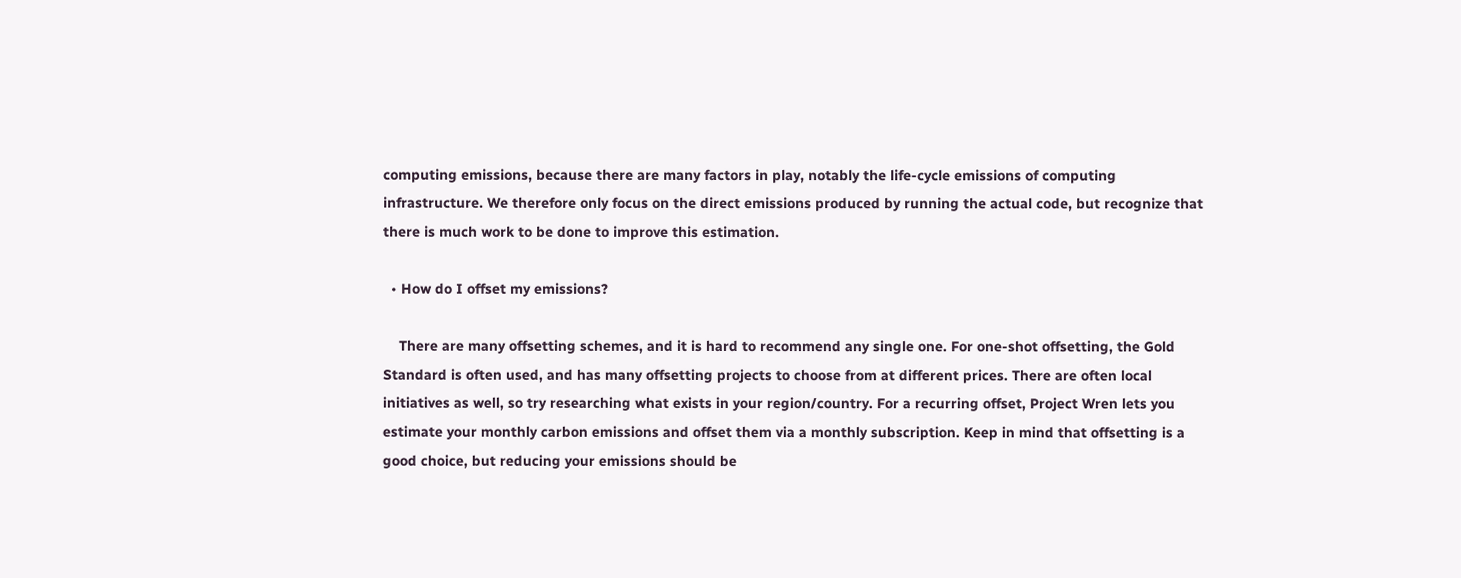computing emissions, because there are many factors in play, notably the life-cycle emissions of computing infrastructure. We therefore only focus on the direct emissions produced by running the actual code, but recognize that there is much work to be done to improve this estimation.

  • How do I offset my emissions?

    There are many offsetting schemes, and it is hard to recommend any single one. For one-shot offsetting, the Gold Standard is often used, and has many offsetting projects to choose from at different prices. There are often local initiatives as well, so try researching what exists in your region/country. For a recurring offset, Project Wren lets you estimate your monthly carbon emissions and offset them via a monthly subscription. Keep in mind that offsetting is a good choice, but reducing your emissions should be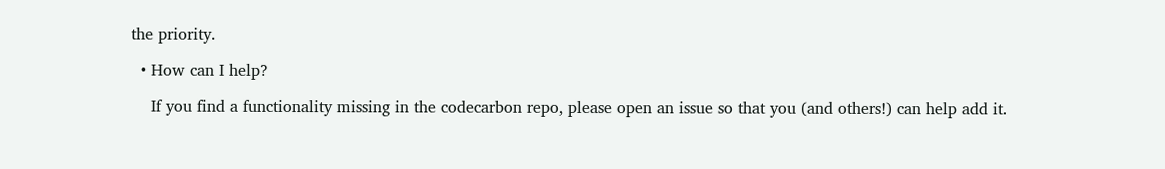the priority.

  • How can I help?

    If you find a functionality missing in the codecarbon repo, please open an issue so that you (and others!) can help add it.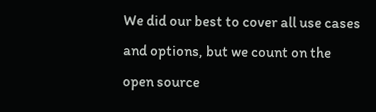We did our best to cover all use cases and options, but we count on the open source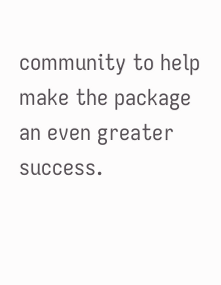community to help make the package an even greater success.